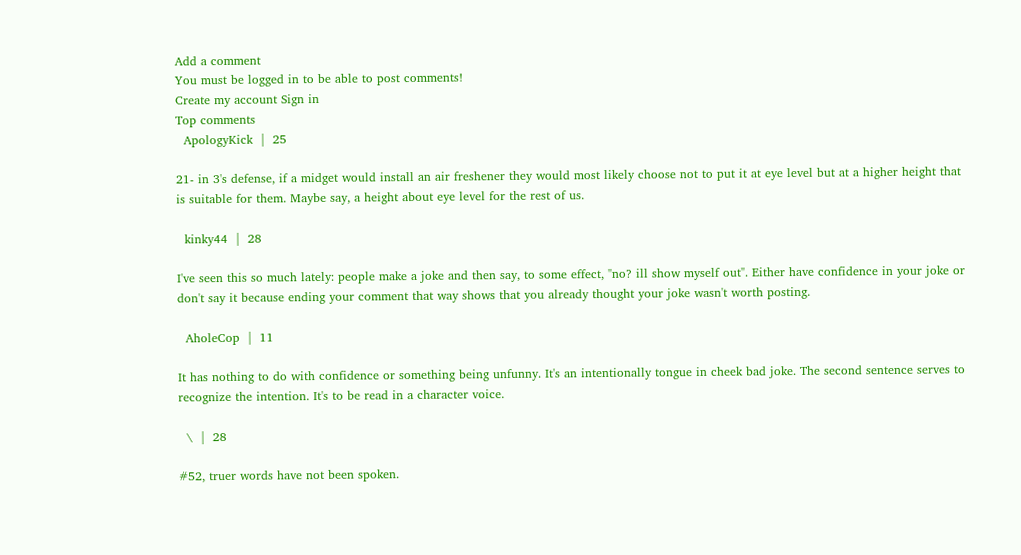Add a comment
You must be logged in to be able to post comments!
Create my account Sign in
Top comments
  ApologyKick  |  25

21- in 3's defense, if a midget would install an air freshener they would most likely choose not to put it at eye level but at a higher height that is suitable for them. Maybe say, a height about eye level for the rest of us.

  kinky44  |  28

I've seen this so much lately: people make a joke and then say, to some effect, "no? ill show myself out". Either have confidence in your joke or don't say it because ending your comment that way shows that you already thought your joke wasn't worth posting.

  AholeCop  |  11

It has nothing to do with confidence or something being unfunny. It's an intentionally tongue in cheek bad joke. The second sentence serves to recognize the intention. It's to be read in a character voice.

  \  |  28

#52, truer words have not been spoken.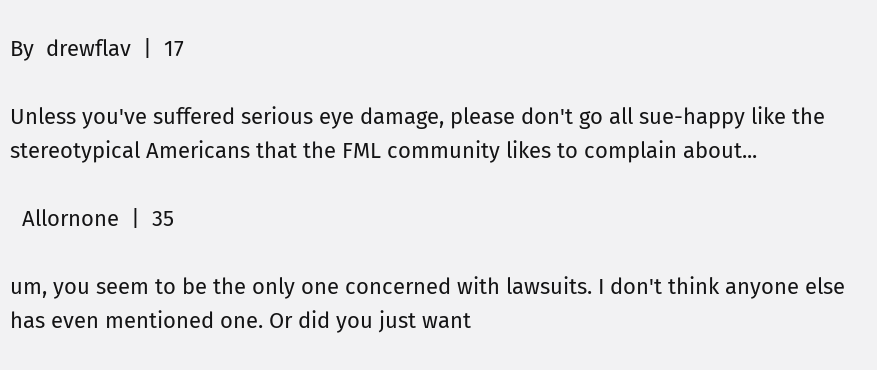By  drewflav  |  17

Unless you've suffered serious eye damage, please don't go all sue-happy like the stereotypical Americans that the FML community likes to complain about...

  Allornone  |  35

um, you seem to be the only one concerned with lawsuits. I don't think anyone else has even mentioned one. Or did you just want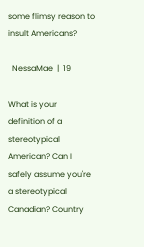some flimsy reason to insult Americans?

  NessaMae  |  19

What is your definition of a stereotypical American? Can I safely assume you're a stereotypical Canadian? Country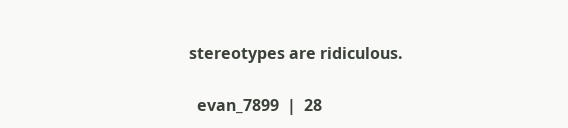stereotypes are ridiculous.

  evan_7899  |  28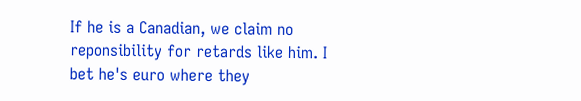If he is a Canadian, we claim no reponsibility for retards like him. I bet he's euro where they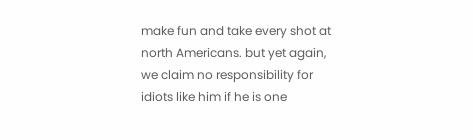make fun and take every shot at north Americans. but yet again, we claim no responsibility for idiots like him if he is one